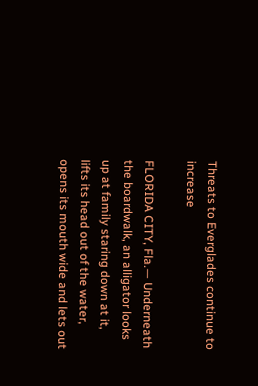Threats to Everglades continue to increase

FLORIDA CITY, Fla.— Underneath the boardwalk, an alligator looks up at family staring down at it, lifts its head out of the water, opens its mouth wide and lets out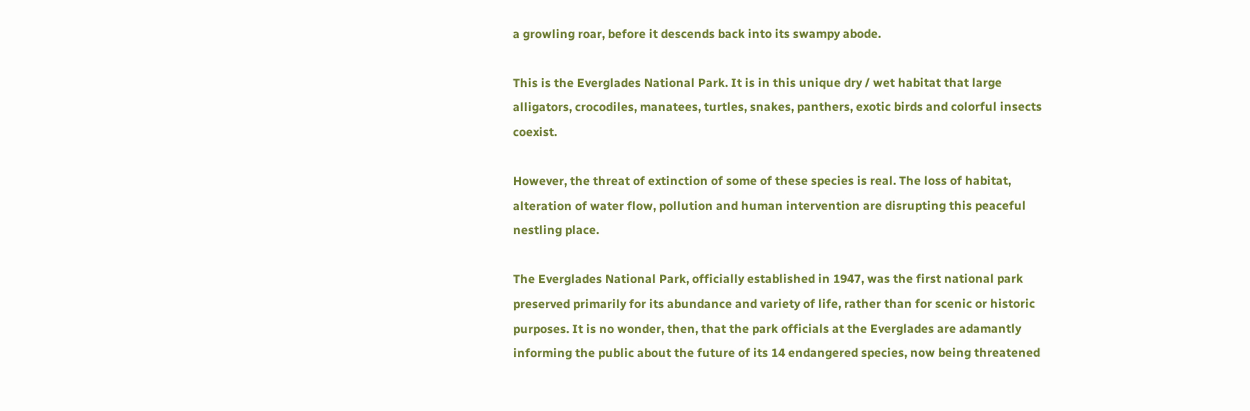a growling roar, before it descends back into its swampy abode.

This is the Everglades National Park. It is in this unique dry / wet habitat that large alligators, crocodiles, manatees, turtles, snakes, panthers, exotic birds and colorful insects coexist.

However, the threat of extinction of some of these species is real. The loss of habitat, alteration of water flow, pollution and human intervention are disrupting this peaceful nestling place.

The Everglades National Park, officially established in 1947, was the first national park preserved primarily for its abundance and variety of life, rather than for scenic or historic purposes. It is no wonder, then, that the park officials at the Everglades are adamantly informing the public about the future of its 14 endangered species, now being threatened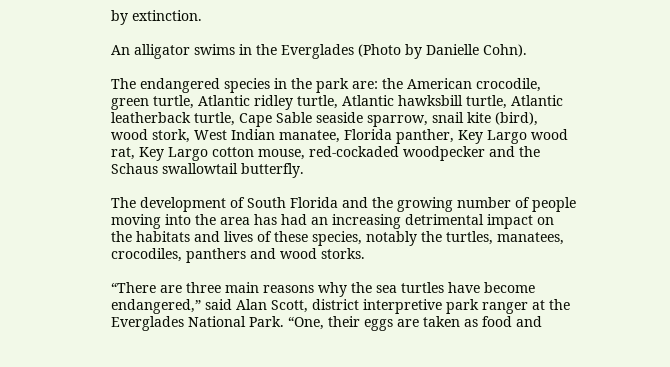by extinction.

An alligator swims in the Everglades (Photo by Danielle Cohn).

The endangered species in the park are: the American crocodile, green turtle, Atlantic ridley turtle, Atlantic hawksbill turtle, Atlantic leatherback turtle, Cape Sable seaside sparrow, snail kite (bird), wood stork, West Indian manatee, Florida panther, Key Largo wood rat, Key Largo cotton mouse, red-cockaded woodpecker and the Schaus swallowtail butterfly.

The development of South Florida and the growing number of people moving into the area has had an increasing detrimental impact on the habitats and lives of these species, notably the turtles, manatees, crocodiles, panthers and wood storks.

“There are three main reasons why the sea turtles have become endangered,” said Alan Scott, district interpretive park ranger at the Everglades National Park. “One, their eggs are taken as food and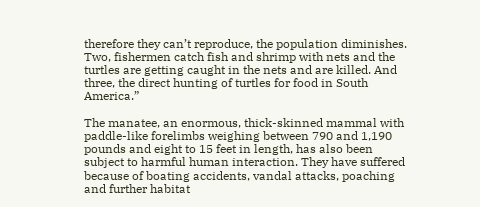therefore they can’t reproduce, the population diminishes. Two, fishermen catch fish and shrimp with nets and the turtles are getting caught in the nets and are killed. And three, the direct hunting of turtles for food in South America.”

The manatee, an enormous, thick-skinned mammal with paddle-like forelimbs weighing between 790 and 1,190 pounds and eight to 15 feet in length, has also been subject to harmful human interaction. They have suffered because of boating accidents, vandal attacks, poaching and further habitat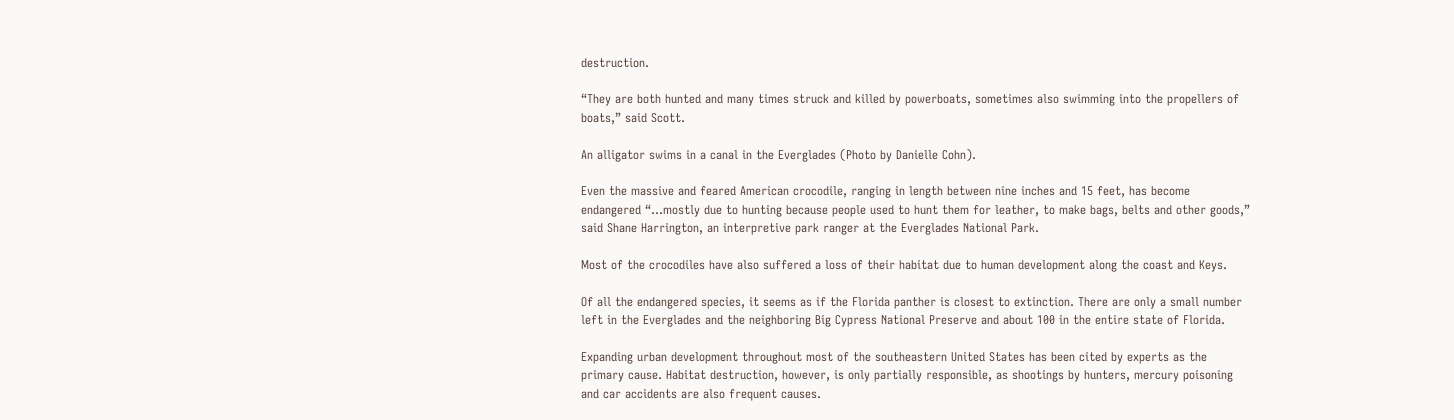destruction.

“They are both hunted and many times struck and killed by powerboats, sometimes also swimming into the propellers of boats,” said Scott.

An alligator swims in a canal in the Everglades (Photo by Danielle Cohn).

Even the massive and feared American crocodile, ranging in length between nine inches and 15 feet, has become endangered “…mostly due to hunting because people used to hunt them for leather, to make bags, belts and other goods,” said Shane Harrington, an interpretive park ranger at the Everglades National Park.

Most of the crocodiles have also suffered a loss of their habitat due to human development along the coast and Keys.

Of all the endangered species, it seems as if the Florida panther is closest to extinction. There are only a small number left in the Everglades and the neighboring Big Cypress National Preserve and about 100 in the entire state of Florida.

Expanding urban development throughout most of the southeastern United States has been cited by experts as the primary cause. Habitat destruction, however, is only partially responsible, as shootings by hunters, mercury poisoning and car accidents are also frequent causes.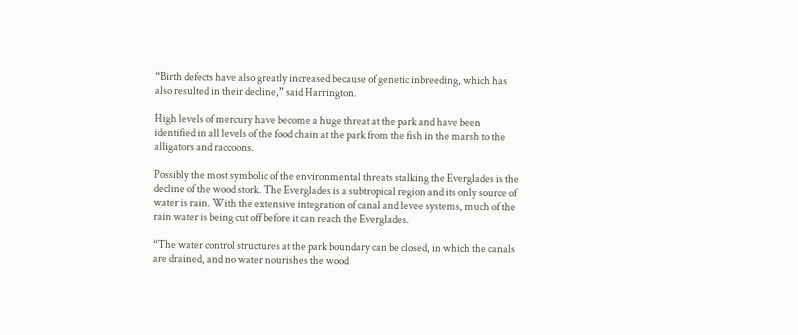“Birth defects have also greatly increased because of genetic inbreeding, which has also resulted in their decline,” said Harrington.

High levels of mercury have become a huge threat at the park and have been identified in all levels of the food chain at the park from the fish in the marsh to the alligators and raccoons.

Possibly the most symbolic of the environmental threats stalking the Everglades is the decline of the wood stork. The Everglades is a subtropical region and its only source of water is rain. With the extensive integration of canal and levee systems, much of the rain water is being cut off before it can reach the Everglades.

“The water control structures at the park boundary can be closed, in which the canals are drained, and no water nourishes the wood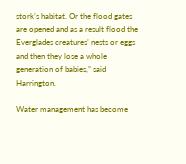stork’s habitat. Or the flood gates are opened and as a result flood the Everglades creatures’ nests or eggs and then they lose a whole generation of babies,” said Harrington.

Water management has become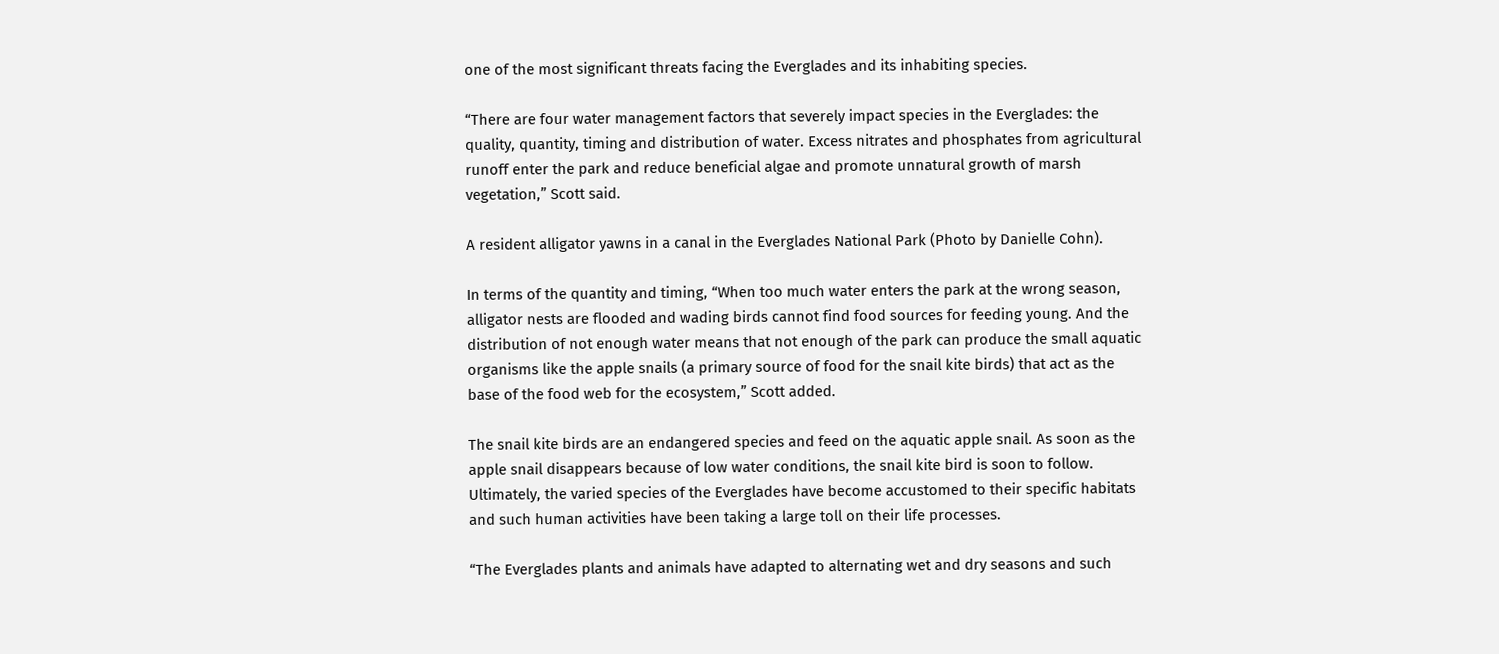one of the most significant threats facing the Everglades and its inhabiting species.

“There are four water management factors that severely impact species in the Everglades: the quality, quantity, timing and distribution of water. Excess nitrates and phosphates from agricultural runoff enter the park and reduce beneficial algae and promote unnatural growth of marsh vegetation,” Scott said.

A resident alligator yawns in a canal in the Everglades National Park (Photo by Danielle Cohn).

In terms of the quantity and timing, “When too much water enters the park at the wrong season, alligator nests are flooded and wading birds cannot find food sources for feeding young. And the distribution of not enough water means that not enough of the park can produce the small aquatic organisms like the apple snails (a primary source of food for the snail kite birds) that act as the base of the food web for the ecosystem,” Scott added.

The snail kite birds are an endangered species and feed on the aquatic apple snail. As soon as the apple snail disappears because of low water conditions, the snail kite bird is soon to follow. Ultimately, the varied species of the Everglades have become accustomed to their specific habitats and such human activities have been taking a large toll on their life processes.

“The Everglades plants and animals have adapted to alternating wet and dry seasons and such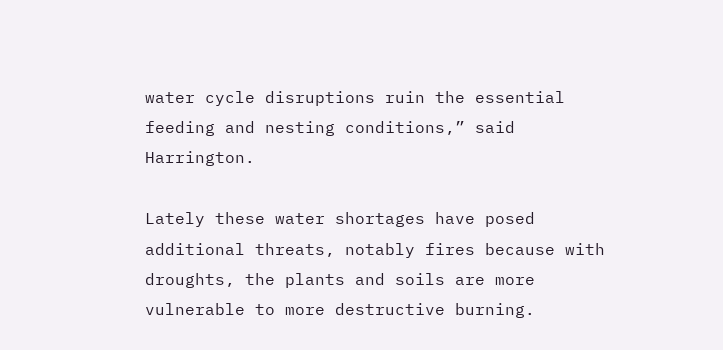water cycle disruptions ruin the essential feeding and nesting conditions,” said Harrington.

Lately these water shortages have posed additional threats, notably fires because with droughts, the plants and soils are more vulnerable to more destructive burning.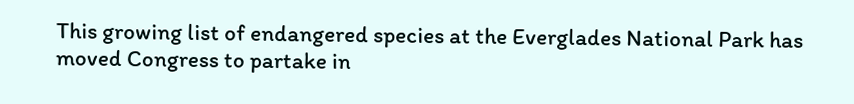This growing list of endangered species at the Everglades National Park has moved Congress to partake in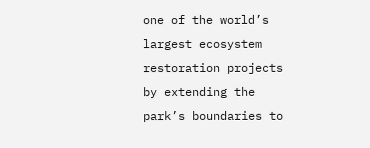one of the world’s largest ecosystem restoration projects by extending the park’s boundaries to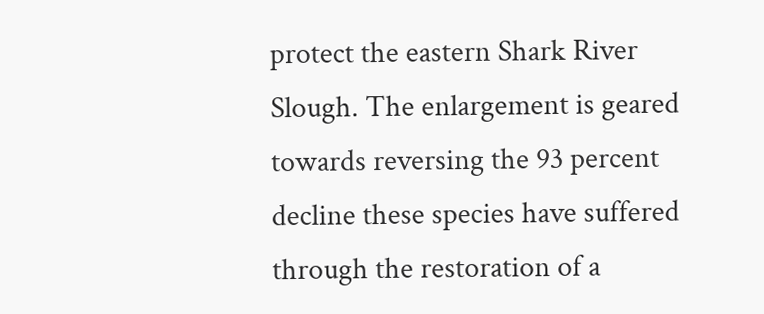protect the eastern Shark River Slough. The enlargement is geared towards reversing the 93 percent decline these species have suffered through the restoration of a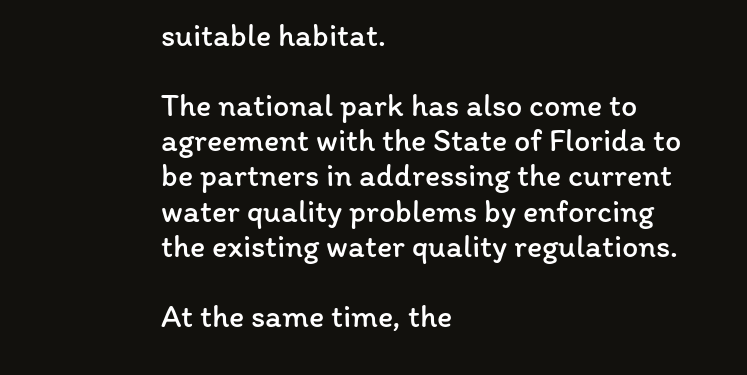suitable habitat.

The national park has also come to agreement with the State of Florida to be partners in addressing the current water quality problems by enforcing the existing water quality regulations.

At the same time, the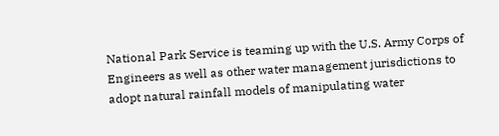National Park Service is teaming up with the U.S. Army Corps of Engineers as well as other water management jurisdictions to adopt natural rainfall models of manipulating water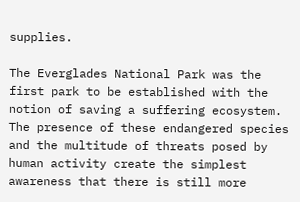supplies.

The Everglades National Park was the first park to be established with the notion of saving a suffering ecosystem. The presence of these endangered species and the multitude of threats posed by human activity create the simplest awareness that there is still more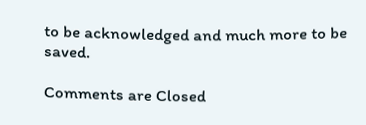to be acknowledged and much more to be saved.

Comments are Closed